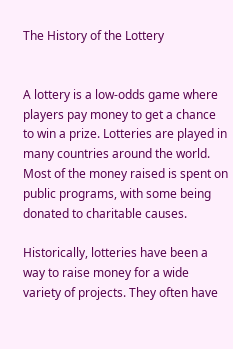The History of the Lottery


A lottery is a low-odds game where players pay money to get a chance to win a prize. Lotteries are played in many countries around the world. Most of the money raised is spent on public programs, with some being donated to charitable causes.

Historically, lotteries have been a way to raise money for a wide variety of projects. They often have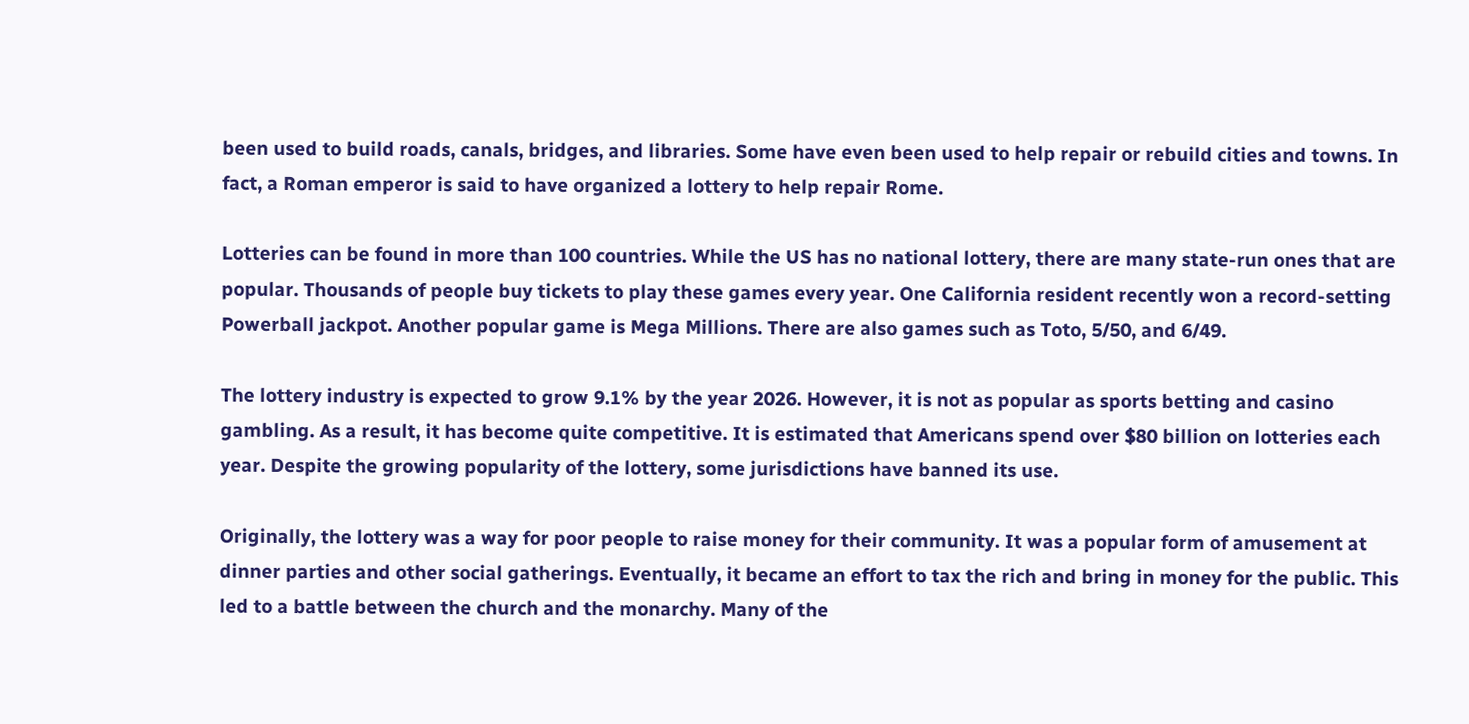been used to build roads, canals, bridges, and libraries. Some have even been used to help repair or rebuild cities and towns. In fact, a Roman emperor is said to have organized a lottery to help repair Rome.

Lotteries can be found in more than 100 countries. While the US has no national lottery, there are many state-run ones that are popular. Thousands of people buy tickets to play these games every year. One California resident recently won a record-setting Powerball jackpot. Another popular game is Mega Millions. There are also games such as Toto, 5/50, and 6/49.

The lottery industry is expected to grow 9.1% by the year 2026. However, it is not as popular as sports betting and casino gambling. As a result, it has become quite competitive. It is estimated that Americans spend over $80 billion on lotteries each year. Despite the growing popularity of the lottery, some jurisdictions have banned its use.

Originally, the lottery was a way for poor people to raise money for their community. It was a popular form of amusement at dinner parties and other social gatherings. Eventually, it became an effort to tax the rich and bring in money for the public. This led to a battle between the church and the monarchy. Many of the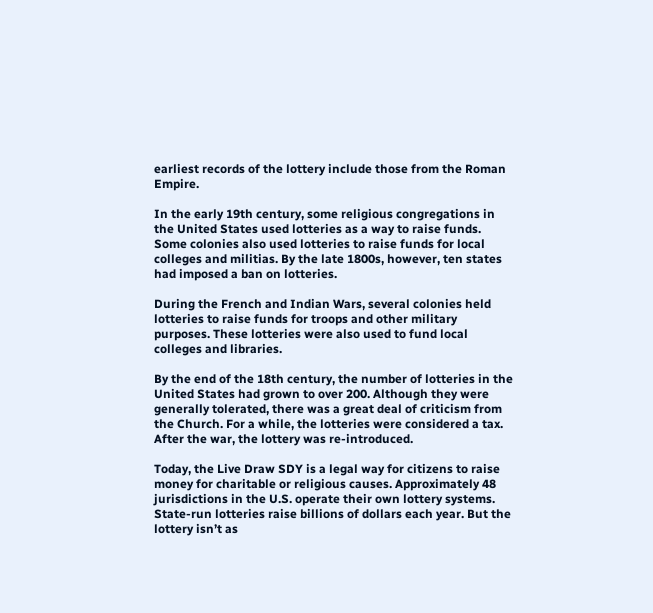earliest records of the lottery include those from the Roman Empire.

In the early 19th century, some religious congregations in the United States used lotteries as a way to raise funds. Some colonies also used lotteries to raise funds for local colleges and militias. By the late 1800s, however, ten states had imposed a ban on lotteries.

During the French and Indian Wars, several colonies held lotteries to raise funds for troops and other military purposes. These lotteries were also used to fund local colleges and libraries.

By the end of the 18th century, the number of lotteries in the United States had grown to over 200. Although they were generally tolerated, there was a great deal of criticism from the Church. For a while, the lotteries were considered a tax. After the war, the lottery was re-introduced.

Today, the Live Draw SDY is a legal way for citizens to raise money for charitable or religious causes. Approximately 48 jurisdictions in the U.S. operate their own lottery systems. State-run lotteries raise billions of dollars each year. But the lottery isn’t as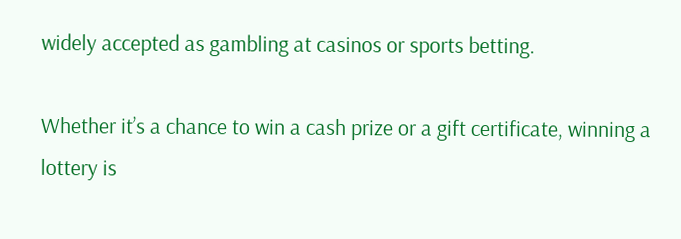widely accepted as gambling at casinos or sports betting.

Whether it’s a chance to win a cash prize or a gift certificate, winning a lottery is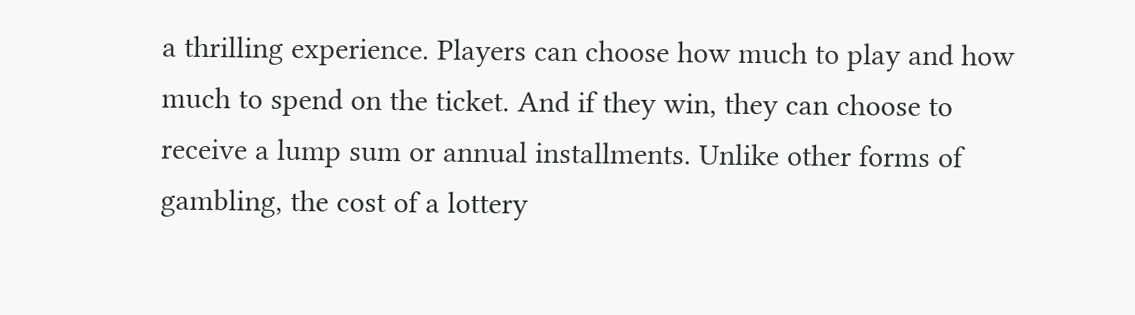a thrilling experience. Players can choose how much to play and how much to spend on the ticket. And if they win, they can choose to receive a lump sum or annual installments. Unlike other forms of gambling, the cost of a lottery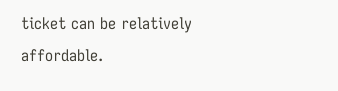ticket can be relatively affordable.